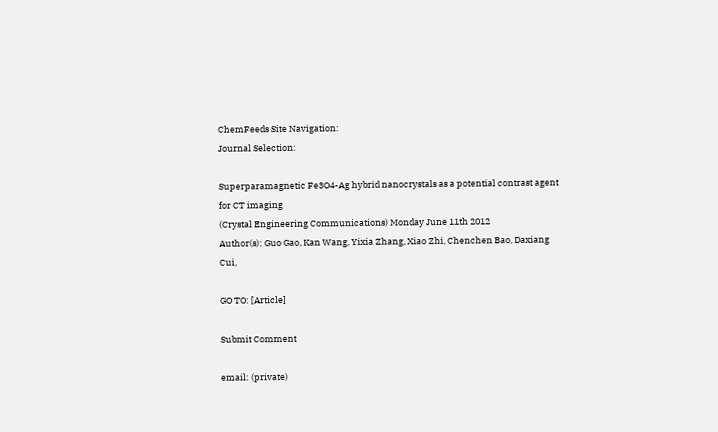ChemFeeds Site Navigation:
Journal Selection:

Superparamagnetic Fe3O4-Ag hybrid nanocrystals as a potential contrast agent for CT imaging
(Crystal Engineering Communications) Monday June 11th 2012
Author(s): Guo Gao, Kan Wang, Yixia Zhang, Xiao Zhi, Chenchen Bao, Daxiang Cui,

GO TO: [Article]

Submit Comment

email: (private)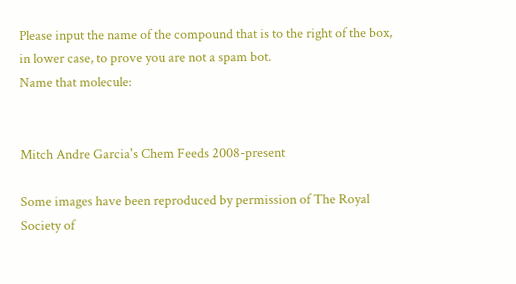Please input the name of the compound that is to the right of the box, in lower case, to prove you are not a spam bot.
Name that molecule:


Mitch Andre Garcia's Chem Feeds 2008-present

Some images have been reproduced by permission of The Royal Society of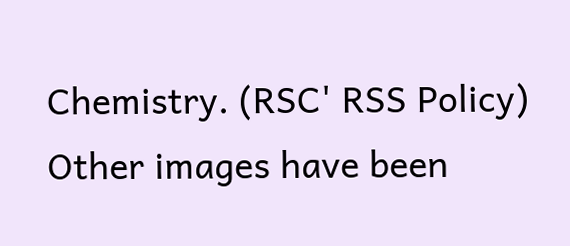Chemistry. (RSC' RSS Policy)
Other images have been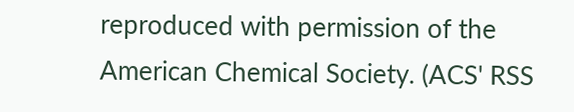reproduced with permission of the American Chemical Society. (ACS' RSS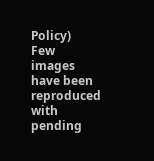Policy)
Few images have been reproduced with pending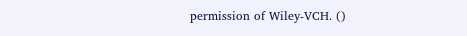permission of Wiley-VCH. ()